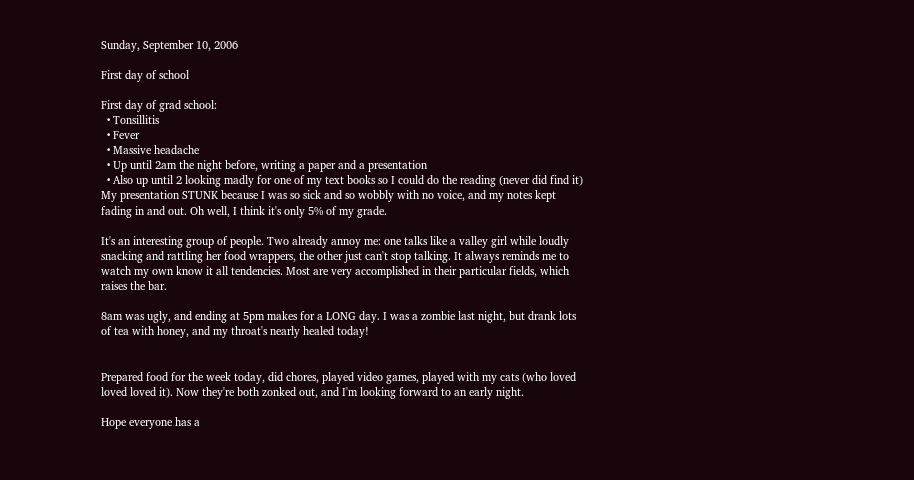Sunday, September 10, 2006

First day of school

First day of grad school:
  • Tonsillitis
  • Fever
  • Massive headache
  • Up until 2am the night before, writing a paper and a presentation
  • Also up until 2 looking madly for one of my text books so I could do the reading (never did find it)
My presentation STUNK because I was so sick and so wobbly with no voice, and my notes kept fading in and out. Oh well, I think it's only 5% of my grade.

It's an interesting group of people. Two already annoy me: one talks like a valley girl while loudly snacking and rattling her food wrappers, the other just can't stop talking. It always reminds me to watch my own know it all tendencies. Most are very accomplished in their particular fields, which raises the bar.

8am was ugly, and ending at 5pm makes for a LONG day. I was a zombie last night, but drank lots of tea with honey, and my throat's nearly healed today!


Prepared food for the week today, did chores, played video games, played with my cats (who loved loved loved it). Now they're both zonked out, and I'm looking forward to an early night.

Hope everyone has a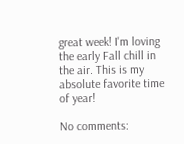great week! I'm loving the early Fall chill in the air. This is my absolute favorite time of year!

No comments: